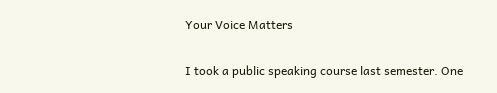Your Voice Matters

I took a public speaking course last semester. One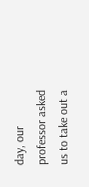day, our professor asked us to take out a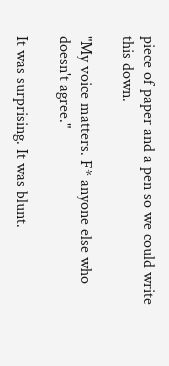piece of paper and a pen so we could write this down.

"My voice matters. F* anyone else who doesn't agree."

It was surprising. It was blunt.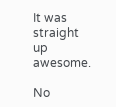It was straight up awesome.

No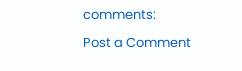comments:

Post a Comment